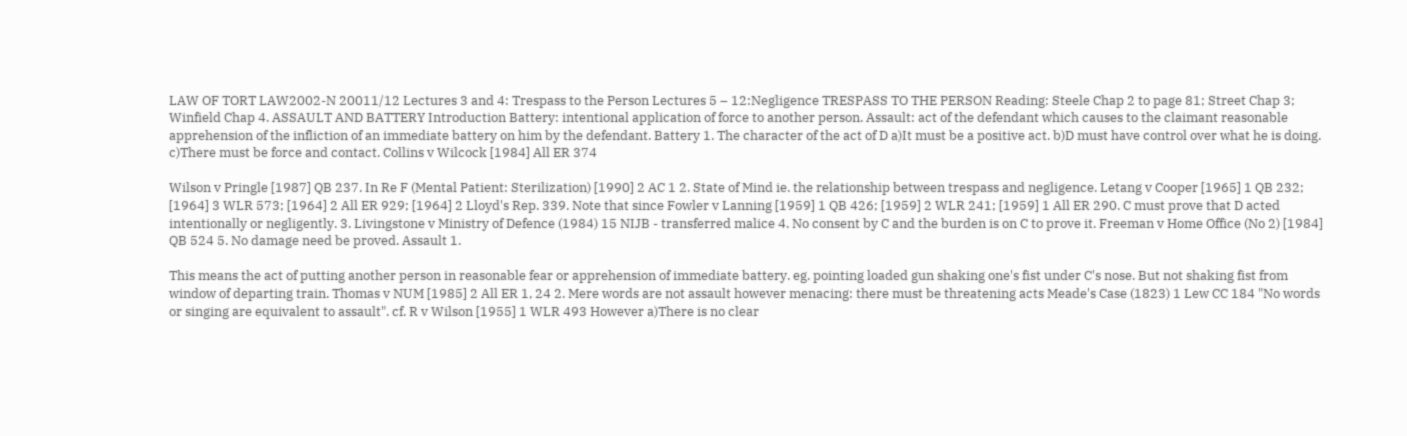LAW OF TORT LAW2002-N 20011/12 Lectures 3 and 4: Trespass to the Person Lectures 5 – 12:Negligence TRESPASS TO THE PERSON Reading: Steele Chap 2 to page 81; Street Chap 3; Winfield Chap 4. ASSAULT AND BATTERY Introduction Battery: intentional application of force to another person. Assault: act of the defendant which causes to the claimant reasonable apprehension of the infliction of an immediate battery on him by the defendant. Battery 1. The character of the act of D a)It must be a positive act. b)D must have control over what he is doing. c)There must be force and contact. Collins v Wilcock [1984] All ER 374

Wilson v Pringle [1987] QB 237. In Re F (Mental Patient: Sterilization) [1990] 2 AC 1 2. State of Mind ie. the relationship between trespass and negligence. Letang v Cooper [1965] 1 QB 232; [1964] 3 WLR 573; [1964] 2 All ER 929; [1964] 2 Lloyd's Rep. 339. Note that since Fowler v Lanning [1959] 1 QB 426; [1959] 2 WLR 241; [1959] 1 All ER 290. C must prove that D acted intentionally or negligently. 3. Livingstone v Ministry of Defence (1984) 15 NIJB - transferred malice 4. No consent by C and the burden is on C to prove it. Freeman v Home Office (No 2) [1984] QB 524 5. No damage need be proved. Assault 1.

This means the act of putting another person in reasonable fear or apprehension of immediate battery. eg. pointing loaded gun shaking one's fist under C's nose. But not shaking fist from window of departing train. Thomas v NUM [1985] 2 All ER 1, 24 2. Mere words are not assault however menacing: there must be threatening acts Meade's Case (1823) 1 Lew CC 184 "No words or singing are equivalent to assault". cf. R v Wilson [1955] 1 WLR 493 However a)There is no clear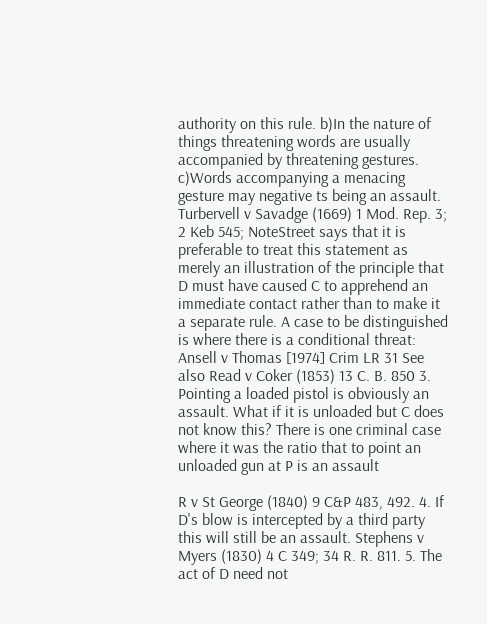authority on this rule. b)In the nature of things threatening words are usually accompanied by threatening gestures. c)Words accompanying a menacing gesture may negative ts being an assault. Turbervell v Savadge (1669) 1 Mod. Rep. 3; 2 Keb 545; NoteStreet says that it is preferable to treat this statement as merely an illustration of the principle that D must have caused C to apprehend an immediate contact rather than to make it a separate rule. A case to be distinguished is where there is a conditional threat: Ansell v Thomas [1974] Crim LR 31 See also Read v Coker (1853) 13 C. B. 850 3. Pointing a loaded pistol is obviously an assault. What if it is unloaded but C does not know this? There is one criminal case where it was the ratio that to point an unloaded gun at P is an assault

R v St George (1840) 9 C&P 483, 492. 4. If D's blow is intercepted by a third party this will still be an assault. Stephens v Myers (1830) 4 C 349; 34 R. R. 811. 5. The act of D need not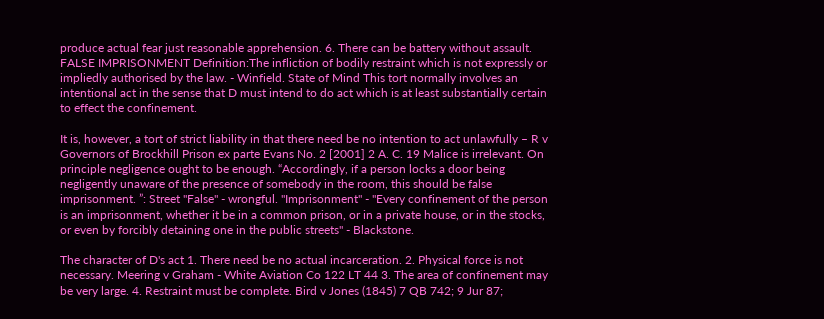produce actual fear just reasonable apprehension. 6. There can be battery without assault. FALSE IMPRISONMENT Definition:The infliction of bodily restraint which is not expressly or impliedly authorised by the law. - Winfield. State of Mind This tort normally involves an intentional act in the sense that D must intend to do act which is at least substantially certain to effect the confinement.

It is, however, a tort of strict liability in that there need be no intention to act unlawfully – R v Governors of Brockhill Prison ex parte Evans No. 2 [2001] 2 A. C. 19 Malice is irrelevant. On principle negligence ought to be enough. “Accordingly, if a person locks a door being negligently unaware of the presence of somebody in the room, this should be false imprisonment. ”: Street "False" - wrongful. "Imprisonment" - "Every confinement of the person is an imprisonment, whether it be in a common prison, or in a private house, or in the stocks, or even by forcibly detaining one in the public streets" - Blackstone.

The character of D's act 1. There need be no actual incarceration. 2. Physical force is not necessary. Meering v Graham - White Aviation Co 122 LT 44 3. The area of confinement may be very large. 4. Restraint must be complete. Bird v Jones (1845) 7 QB 742; 9 Jur 87;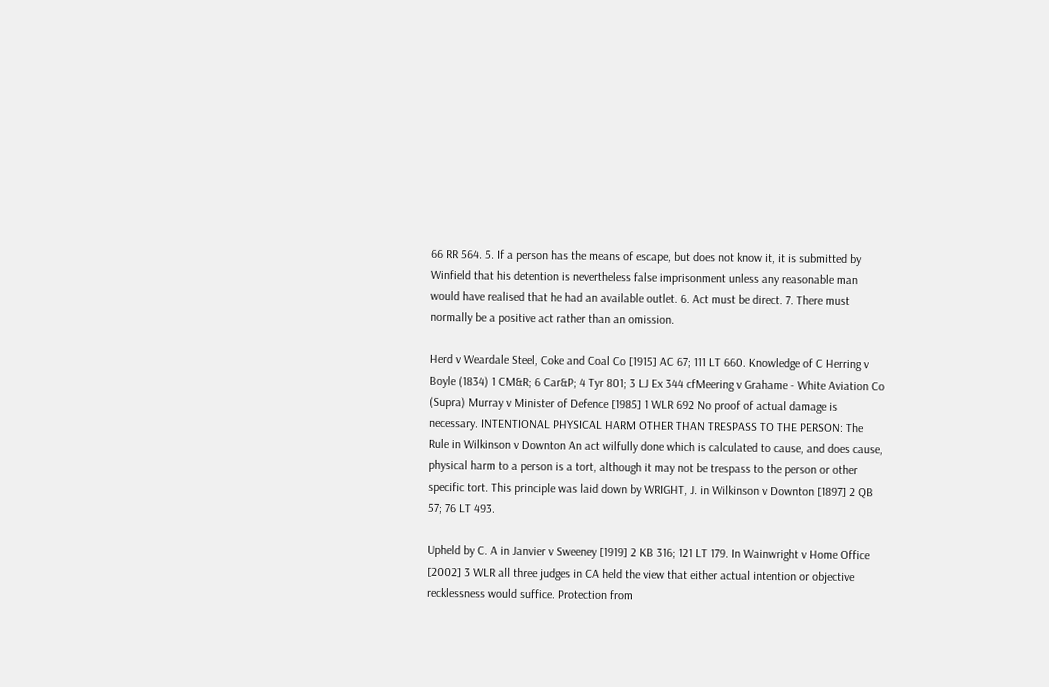66 RR 564. 5. If a person has the means of escape, but does not know it, it is submitted by Winfield that his detention is nevertheless false imprisonment unless any reasonable man would have realised that he had an available outlet. 6. Act must be direct. 7. There must normally be a positive act rather than an omission.

Herd v Weardale Steel, Coke and Coal Co [1915] AC 67; 111 LT 660. Knowledge of C Herring v Boyle (1834) 1 CM&R; 6 Car&P; 4 Tyr 801; 3 LJ Ex 344 cfMeering v Grahame - White Aviation Co (Supra) Murray v Minister of Defence [1985] 1 WLR 692 No proof of actual damage is necessary. INTENTIONAL PHYSICAL HARM OTHER THAN TRESPASS TO THE PERSON: The Rule in Wilkinson v Downton An act wilfully done which is calculated to cause, and does cause, physical harm to a person is a tort, although it may not be trespass to the person or other specific tort. This principle was laid down by WRIGHT, J. in Wilkinson v Downton [1897] 2 QB 57; 76 LT 493.

Upheld by C. A in Janvier v Sweeney [1919] 2 KB 316; 121 LT 179. In Wainwright v Home Office [2002] 3 WLR all three judges in CA held the view that either actual intention or objective recklessness would suffice. Protection from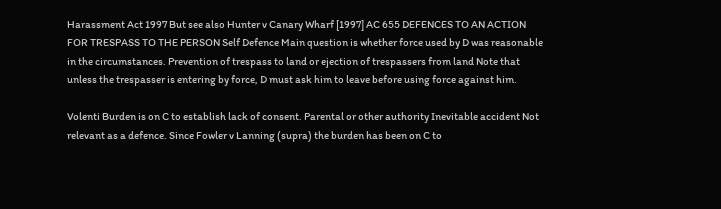Harassment Act 1997 But see also Hunter v Canary Wharf [1997] AC 655 DEFENCES TO AN ACTION FOR TRESPASS TO THE PERSON Self Defence Main question is whether force used by D was reasonable in the circumstances. Prevention of trespass to land or ejection of trespassers from land Note that unless the trespasser is entering by force, D must ask him to leave before using force against him.

Volenti Burden is on C to establish lack of consent. Parental or other authority Inevitable accident Not relevant as a defence. Since Fowler v Lanning (supra) the burden has been on C to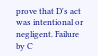prove that D's act was intentional or negligent. Failure by C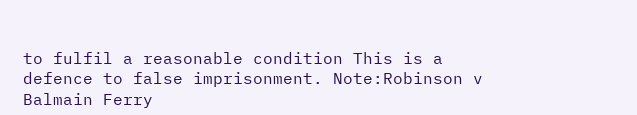to fulfil a reasonable condition This is a defence to false imprisonment. Note:Robinson v Balmain Ferry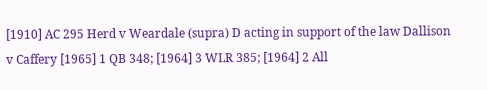[1910] AC 295 Herd v Weardale (supra) D acting in support of the law Dallison v Caffery [1965] 1 QB 348; [1964] 3 WLR 385; [1964] 2 All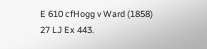E 610 cfHogg v Ward (1858) 27 LJ Ex 443.